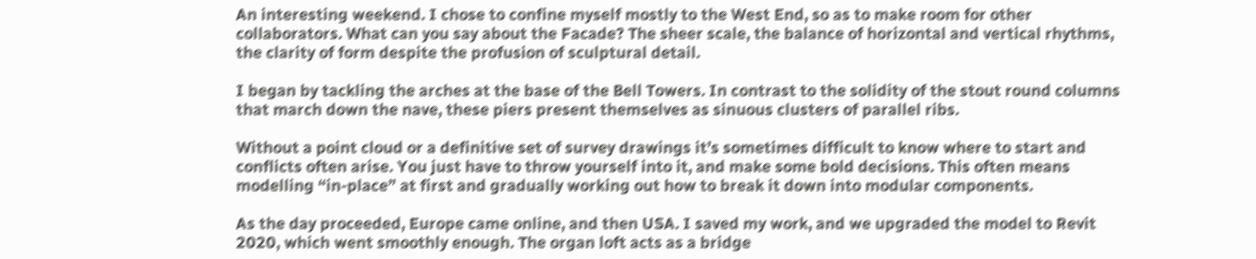An interesting weekend. I chose to confine myself mostly to the West End, so as to make room for other collaborators. What can you say about the Facade? The sheer scale, the balance of horizontal and vertical rhythms, the clarity of form despite the profusion of sculptural detail.

I began by tackling the arches at the base of the Bell Towers. In contrast to the solidity of the stout round columns that march down the nave, these piers present themselves as sinuous clusters of parallel ribs.

Without a point cloud or a definitive set of survey drawings it’s sometimes difficult to know where to start and conflicts often arise. You just have to throw yourself into it, and make some bold decisions. This often means modelling “in-place” at first and gradually working out how to break it down into modular components.

As the day proceeded, Europe came online, and then USA. I saved my work, and we upgraded the model to Revit 2020, which went smoothly enough. The organ loft acts as a bridge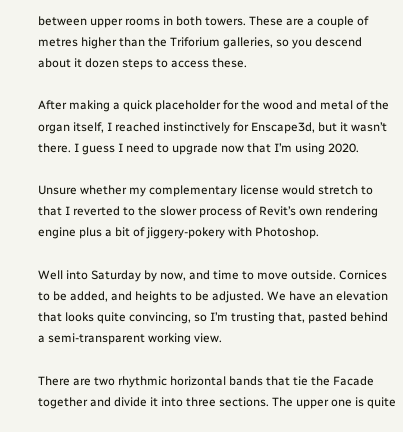between upper rooms in both towers. These are a couple of metres higher than the Triforium galleries, so you descend about it dozen steps to access these.

After making a quick placeholder for the wood and metal of the organ itself, I reached instinctively for Enscape3d, but it wasn’t there. I guess I need to upgrade now that I’m using 2020.

Unsure whether my complementary license would stretch to that I reverted to the slower process of Revit’s own rendering engine plus a bit of jiggery-pokery with Photoshop.

Well into Saturday by now, and time to move outside. Cornices to be added, and heights to be adjusted. We have an elevation that looks quite convincing, so I’m trusting that, pasted behind a semi-transparent working view.

There are two rhythmic horizontal bands that tie the Facade together and divide it into three sections. The upper one is quite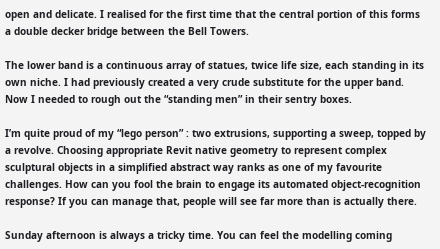open and delicate. I realised for the first time that the central portion of this forms a double decker bridge between the Bell Towers.

The lower band is a continuous array of statues, twice life size, each standing in its own niche. I had previously created a very crude substitute for the upper band. Now I needed to rough out the “standing men” in their sentry boxes.

I’m quite proud of my “lego person” : two extrusions, supporting a sweep, topped by a revolve. Choosing appropriate Revit native geometry to represent complex sculptural objects in a simplified abstract way ranks as one of my favourite challenges. How can you fool the brain to engage its automated object-recognition response? If you can manage that, people will see far more than is actually there.

Sunday afternoon is always a tricky time. You can feel the modelling coming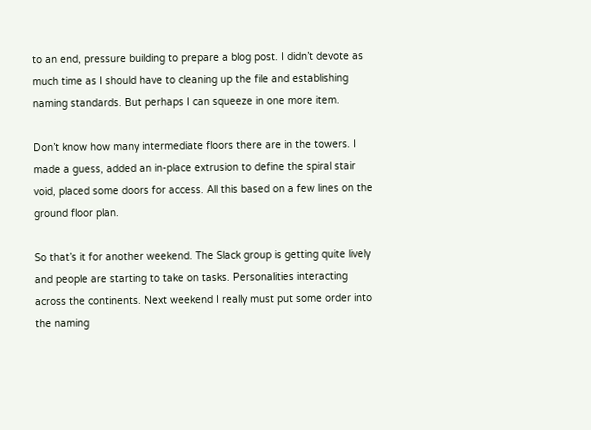to an end, pressure building to prepare a blog post. I didn’t devote as much time as I should have to cleaning up the file and establishing naming standards. But perhaps I can squeeze in one more item.

Don’t know how many intermediate floors there are in the towers. I made a guess, added an in-place extrusion to define the spiral stair void, placed some doors for access. All this based on a few lines on the ground floor plan.

So that’s it for another weekend. The Slack group is getting quite lively and people are starting to take on tasks. Personalities interacting across the continents. Next weekend I really must put some order into the naming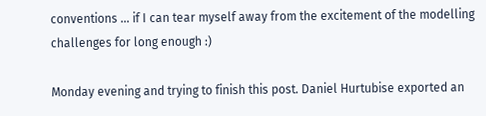conventions … if I can tear myself away from the excitement of the modelling challenges for long enough :)

Monday evening and trying to finish this post. Daniel Hurtubise exported an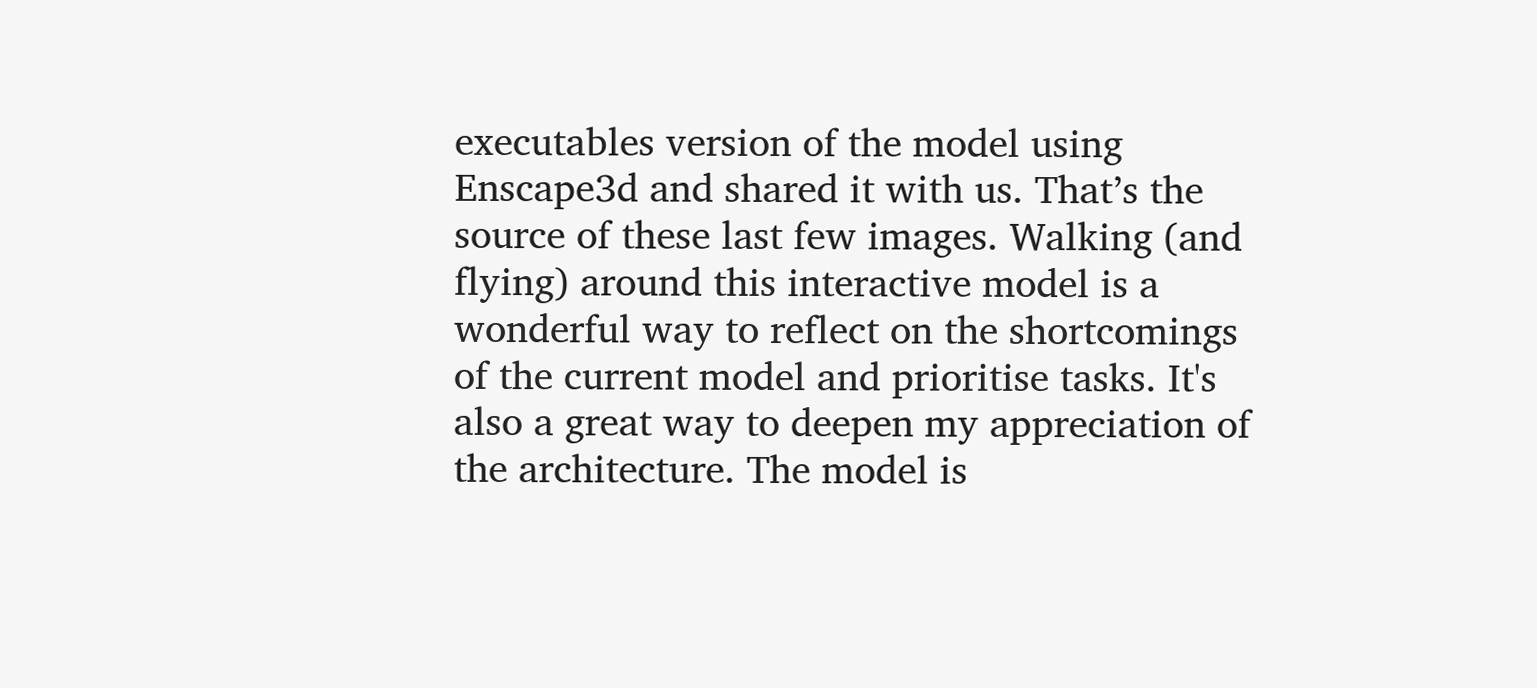executables version of the model using Enscape3d and shared it with us. That’s the source of these last few images. Walking (and flying) around this interactive model is a wonderful way to reflect on the shortcomings of the current model and prioritise tasks. It's also a great way to deepen my appreciation of the architecture. The model is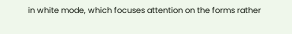in white mode, which focuses attention on the forms rather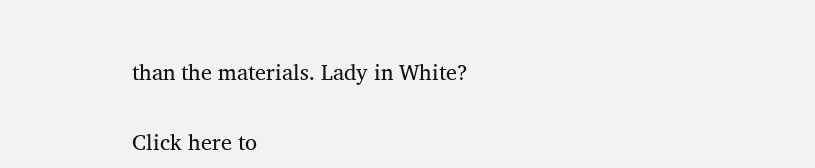than the materials. Lady in White?

Click here to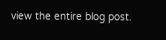view the entire blog post.